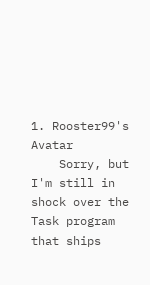1. Rooster99's Avatar
    Sorry, but I'm still in shock over the Task program that ships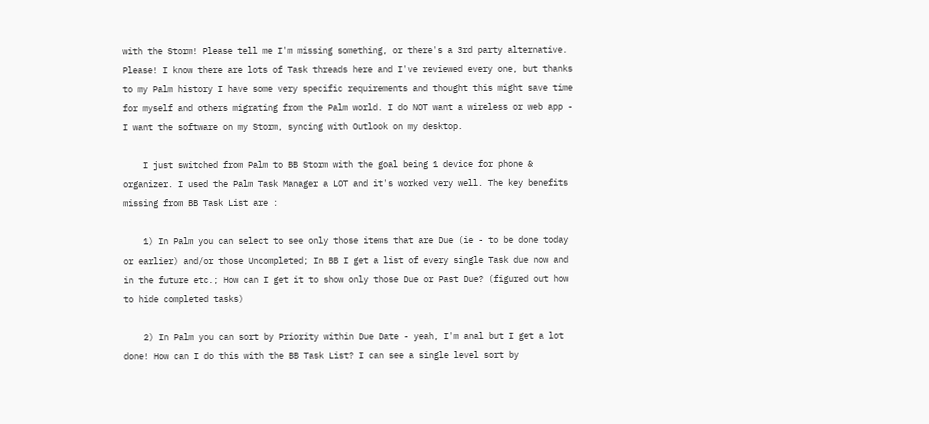with the Storm! Please tell me I'm missing something, or there's a 3rd party alternative. Please! I know there are lots of Task threads here and I've reviewed every one, but thanks to my Palm history I have some very specific requirements and thought this might save time for myself and others migrating from the Palm world. I do NOT want a wireless or web app - I want the software on my Storm, syncing with Outlook on my desktop.

    I just switched from Palm to BB Storm with the goal being 1 device for phone & organizer. I used the Palm Task Manager a LOT and it's worked very well. The key benefits missing from BB Task List are :

    1) In Palm you can select to see only those items that are Due (ie - to be done today or earlier) and/or those Uncompleted; In BB I get a list of every single Task due now and in the future etc.; How can I get it to show only those Due or Past Due? (figured out how to hide completed tasks)

    2) In Palm you can sort by Priority within Due Date - yeah, I'm anal but I get a lot done! How can I do this with the BB Task List? I can see a single level sort by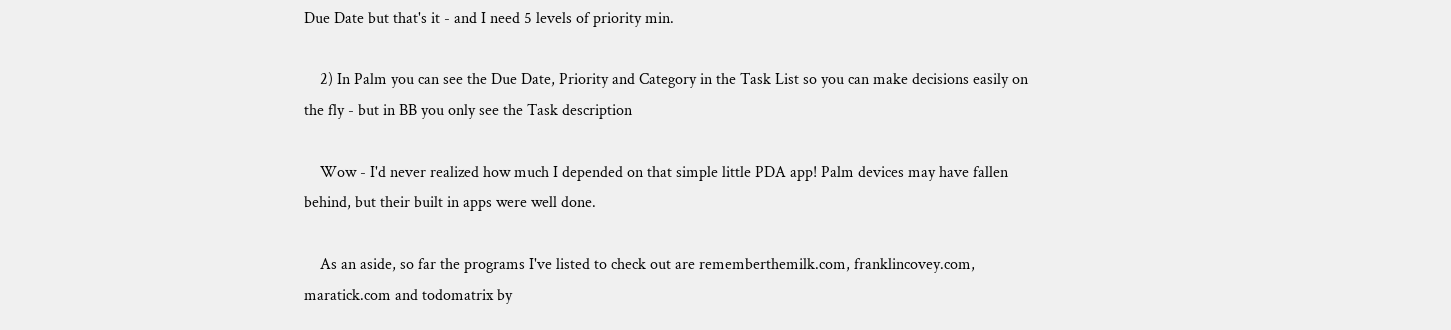Due Date but that's it - and I need 5 levels of priority min.

    2) In Palm you can see the Due Date, Priority and Category in the Task List so you can make decisions easily on the fly - but in BB you only see the Task description

    Wow - I'd never realized how much I depended on that simple little PDA app! Palm devices may have fallen behind, but their built in apps were well done.

    As an aside, so far the programs I've listed to check out are rememberthemilk.com, franklincovey.com, maratick.com and todomatrix by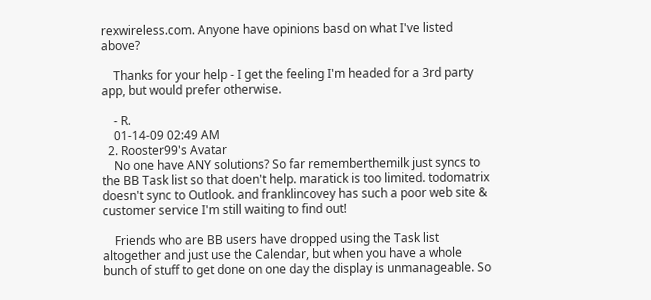rexwireless.com. Anyone have opinions basd on what I've listed above?

    Thanks for your help - I get the feeling I'm headed for a 3rd party app, but would prefer otherwise.

    - R.
    01-14-09 02:49 AM
  2. Rooster99's Avatar
    No one have ANY solutions? So far rememberthemilk just syncs to the BB Task list so that doen't help. maratick is too limited. todomatrix doesn't sync to Outlook. and franklincovey has such a poor web site & customer service I'm still waiting to find out!

    Friends who are BB users have dropped using the Task list altogether and just use the Calendar, but when you have a whole bunch of stuff to get done on one day the display is unmanageable. So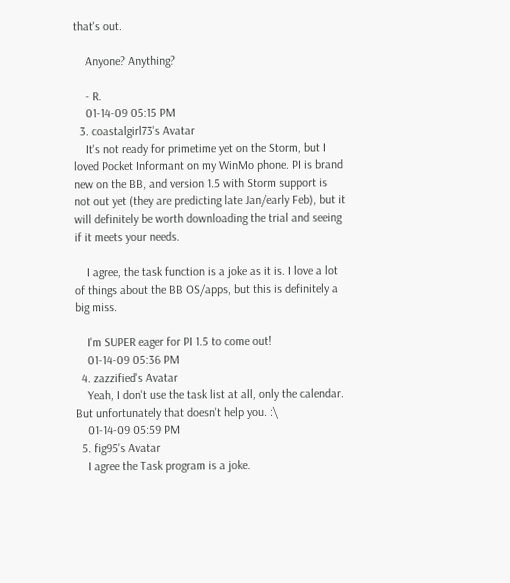that's out.

    Anyone? Anything?

    - R.
    01-14-09 05:15 PM
  3. coastalgirl73's Avatar
    It's not ready for primetime yet on the Storm, but I loved Pocket Informant on my WinMo phone. PI is brand new on the BB, and version 1.5 with Storm support is not out yet (they are predicting late Jan/early Feb), but it will definitely be worth downloading the trial and seeing if it meets your needs.

    I agree, the task function is a joke as it is. I love a lot of things about the BB OS/apps, but this is definitely a big miss.

    I'm SUPER eager for PI 1.5 to come out!
    01-14-09 05:36 PM
  4. zazzified's Avatar
    Yeah, I don't use the task list at all, only the calendar. But unfortunately that doesn't help you. :\
    01-14-09 05:59 PM
  5. fig95's Avatar
    I agree the Task program is a joke.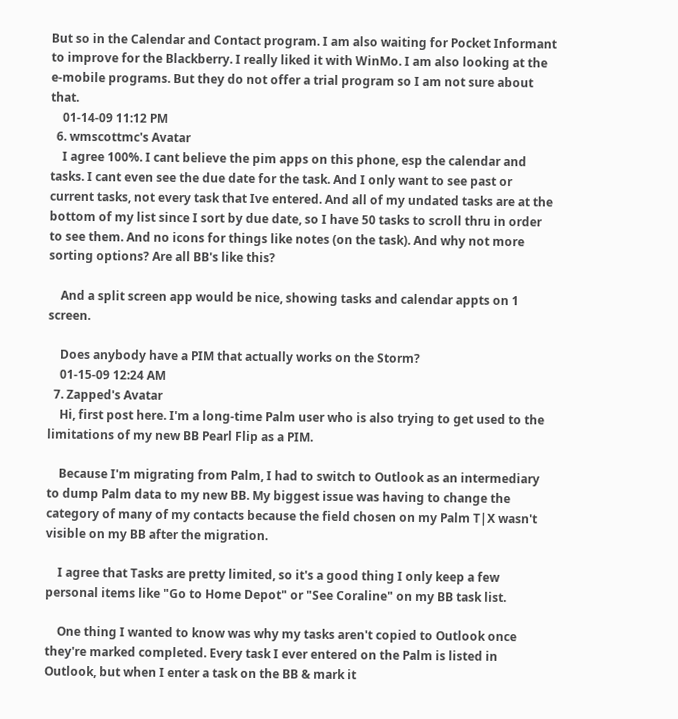But so in the Calendar and Contact program. I am also waiting for Pocket Informant to improve for the Blackberry. I really liked it with WinMo. I am also looking at the e-mobile programs. But they do not offer a trial program so I am not sure about that.
    01-14-09 11:12 PM
  6. wmscottmc's Avatar
    I agree 100%. I cant believe the pim apps on this phone, esp the calendar and tasks. I cant even see the due date for the task. And I only want to see past or current tasks, not every task that Ive entered. And all of my undated tasks are at the bottom of my list since I sort by due date, so I have 50 tasks to scroll thru in order to see them. And no icons for things like notes (on the task). And why not more sorting options? Are all BB's like this?

    And a split screen app would be nice, showing tasks and calendar appts on 1 screen.

    Does anybody have a PIM that actually works on the Storm?
    01-15-09 12:24 AM
  7. Zapped's Avatar
    Hi, first post here. I'm a long-time Palm user who is also trying to get used to the limitations of my new BB Pearl Flip as a PIM.

    Because I'm migrating from Palm, I had to switch to Outlook as an intermediary to dump Palm data to my new BB. My biggest issue was having to change the category of many of my contacts because the field chosen on my Palm T|X wasn't visible on my BB after the migration.

    I agree that Tasks are pretty limited, so it's a good thing I only keep a few personal items like "Go to Home Depot" or "See Coraline" on my BB task list.

    One thing I wanted to know was why my tasks aren't copied to Outlook once they're marked completed. Every task I ever entered on the Palm is listed in Outlook, but when I enter a task on the BB & mark it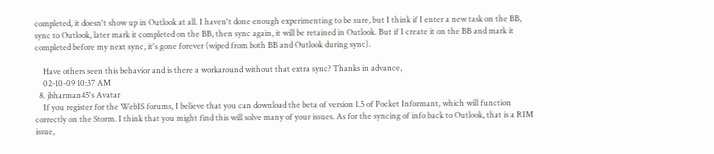completed, it doesn't show up in Outlook at all. I haven't done enough experimenting to be sure, but I think if I enter a new task on the BB, sync to Outlook, later mark it completed on the BB, then sync again, it will be retained in Outlook. But if I create it on the BB and mark it completed before my next sync, it's gone forever (wiped from both BB and Outlook during sync).

    Have others seen this behavior and is there a workaround without that extra sync? Thanks in advance,
    02-10-09 10:37 AM
  8. jbharman45's Avatar
    If you register for the WebIS forums, I believe that you can download the beta of version 1.5 of Pocket Informant, which will function correctly on the Storm. I think that you might find this will solve many of your issues. As for the syncing of info back to Outlook, that is a RIM issue,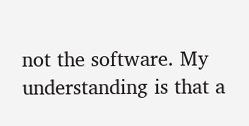not the software. My understanding is that a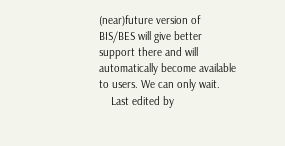(near)future version of BIS/BES will give better support there and will automatically become available to users. We can only wait.
    Last edited by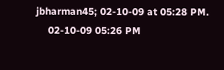jbharman45; 02-10-09 at 05:28 PM.
    02-10-09 05:26 PM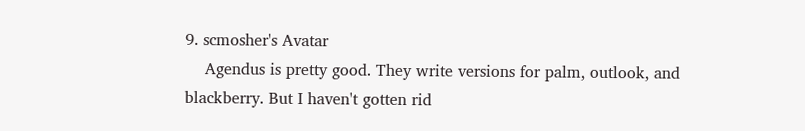9. scmosher's Avatar
    Agendus is pretty good. They write versions for palm, outlook, and blackberry. But I haven't gotten rid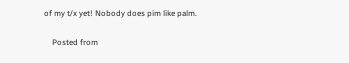of my t/x yet! Nobody does pim like palm.

    Posted from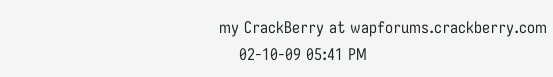my CrackBerry at wapforums.crackberry.com
    02-10-09 05:41 PM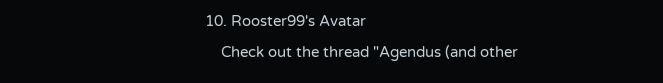10. Rooster99's Avatar
    Check out the thread "Agendus (and other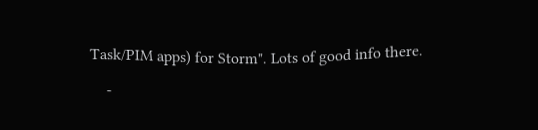Task/PIM apps) for Storm". Lots of good info there.

    -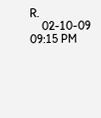R.
    02-10-09 09:15 PM